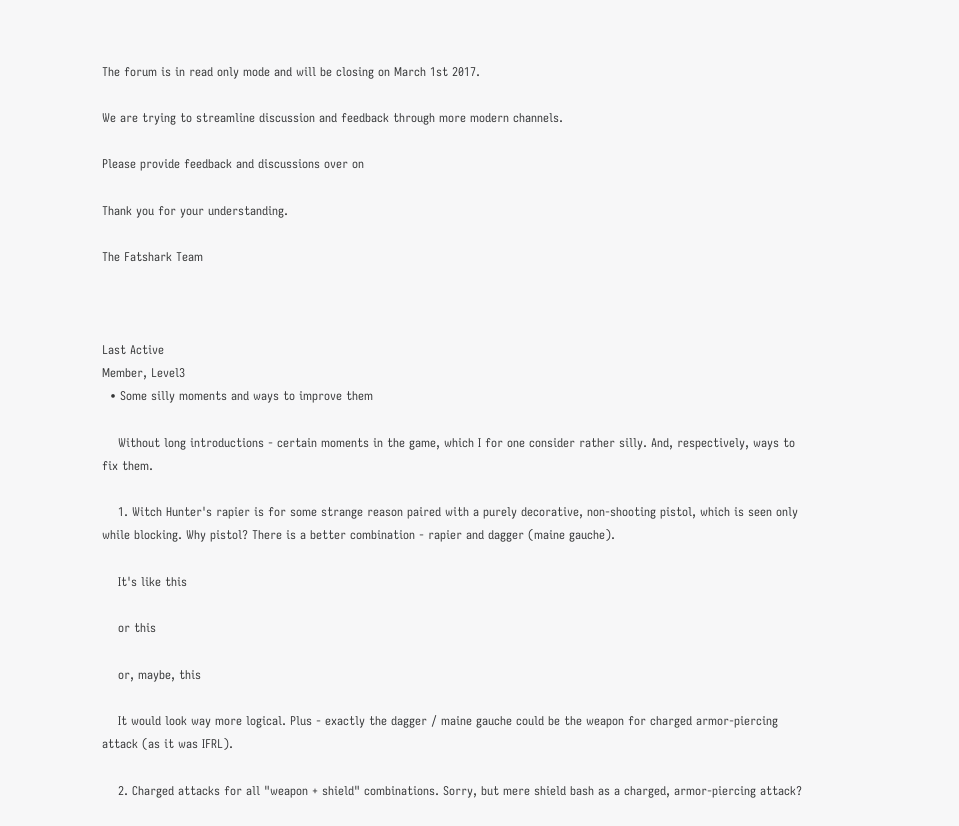The forum is in read only mode and will be closing on March 1st 2017.

We are trying to streamline discussion and feedback through more modern channels.

Please provide feedback and discussions over on

Thank you for your understanding.

The Fatshark Team



Last Active
Member, Level3
  • Some silly moments and ways to improve them

    Without long introductions - certain moments in the game, which I for one consider rather silly. And, respectively, ways to fix them.

    1. Witch Hunter's rapier is for some strange reason paired with a purely decorative, non-shooting pistol, which is seen only while blocking. Why pistol? There is a better combination - rapier and dagger (maine gauche).

    It's like this

    or this

    or, maybe, this

    It would look way more logical. Plus - exactly the dagger / maine gauche could be the weapon for charged armor-piercing attack (as it was IFRL).

    2. Charged attacks for all "weapon + shield" combinations. Sorry, but mere shield bash as a charged, armor-piercing attack?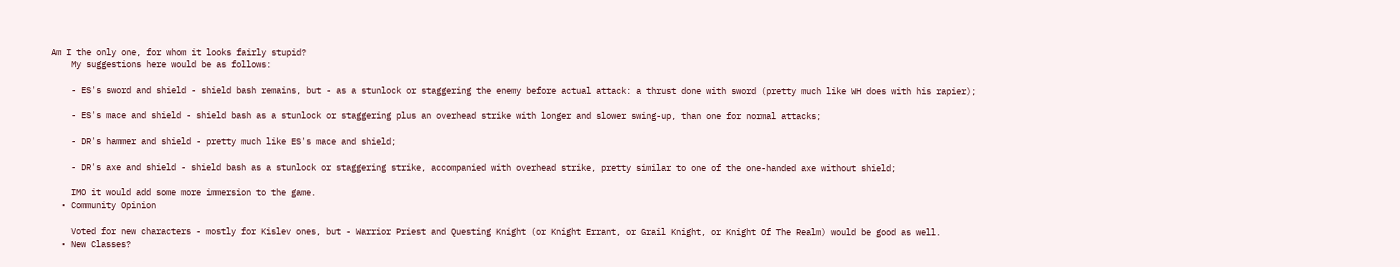Am I the only one, for whom it looks fairly stupid?
    My suggestions here would be as follows:

    - ES's sword and shield - shield bash remains, but - as a stunlock or staggering the enemy before actual attack: a thrust done with sword (pretty much like WH does with his rapier);

    - ES's mace and shield - shield bash as a stunlock or staggering plus an overhead strike with longer and slower swing-up, than one for normal attacks;

    - DR's hammer and shield - pretty much like ES's mace and shield;

    - DR's axe and shield - shield bash as a stunlock or staggering strike, accompanied with overhead strike, pretty similar to one of the one-handed axe without shield;

    IMO it would add some more immersion to the game.
  • Community Opinion

    Voted for new characters - mostly for Kislev ones, but - Warrior Priest and Questing Knight (or Knight Errant, or Grail Knight, or Knight Of The Realm) would be good as well.
  • New Classes?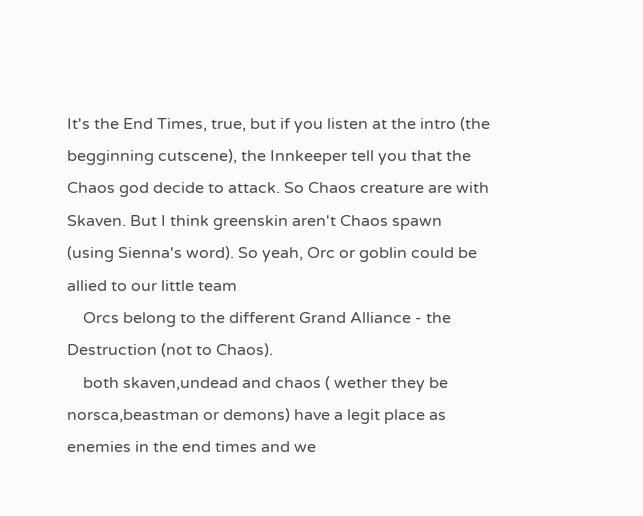It's the End Times, true, but if you listen at the intro (the begginning cutscene), the Innkeeper tell you that the Chaos god decide to attack. So Chaos creature are with Skaven. But I think greenskin aren't Chaos spawn (using Sienna's word). So yeah, Orc or goblin could be allied to our little team
    Orcs belong to the different Grand Alliance - the Destruction (not to Chaos).
    both skaven,undead and chaos ( wether they be norsca,beastman or demons) have a legit place as enemies in the end times and we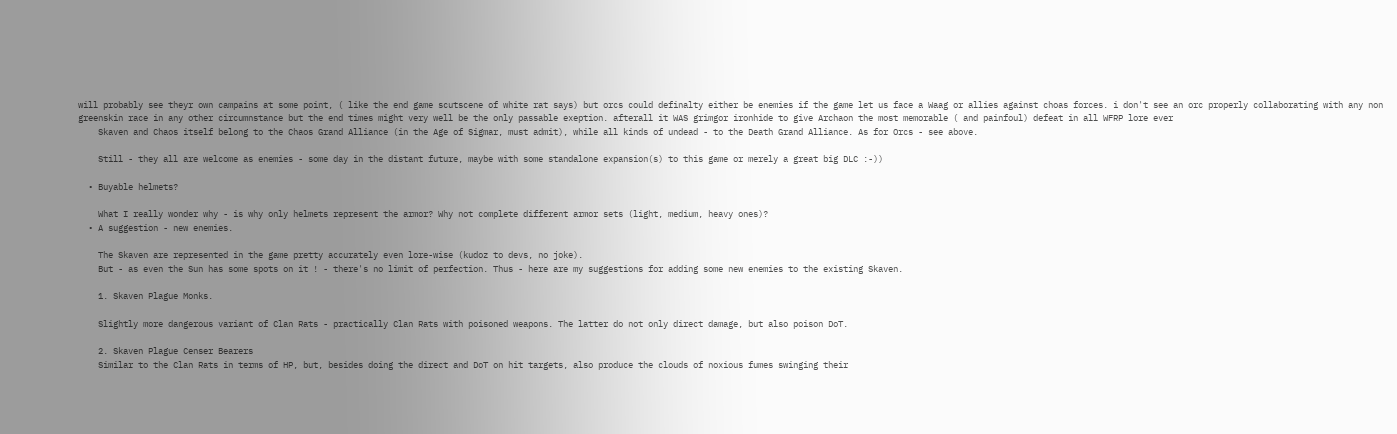will probably see theyr own campains at some point, ( like the end game scutscene of white rat says) but orcs could definalty either be enemies if the game let us face a Waag or allies against choas forces. i don't see an orc properly collaborating with any non greenskin race in any other circumnstance but the end times might very well be the only passable exeption. afterall it WAS grimgor ironhide to give Archaon the most memorable ( and painfoul) defeat in all WFRP lore ever
    Skaven and Chaos itself belong to the Chaos Grand Alliance (in the Age of Sigmar, must admit), while all kinds of undead - to the Death Grand Alliance. As for Orcs - see above.

    Still - they all are welcome as enemies - some day in the distant future, maybe with some standalone expansion(s) to this game or merely a great big DLC :-))

  • Buyable helmets?

    What I really wonder why - is why only helmets represent the armor? Why not complete different armor sets (light, medium, heavy ones)?
  • A suggestion - new enemies.

    The Skaven are represented in the game pretty accurately even lore-wise (kudoz to devs, no joke).
    But - as even the Sun has some spots on it ! - there's no limit of perfection. Thus - here are my suggestions for adding some new enemies to the existing Skaven.

    1. Skaven Plague Monks.

    Slightly more dangerous variant of Clan Rats - practically Clan Rats with poisoned weapons. The latter do not only direct damage, but also poison DoT.

    2. Skaven Plague Censer Bearers
    Similar to the Clan Rats in terms of HP, but, besides doing the direct and DoT on hit targets, also produce the clouds of noxious fumes swinging their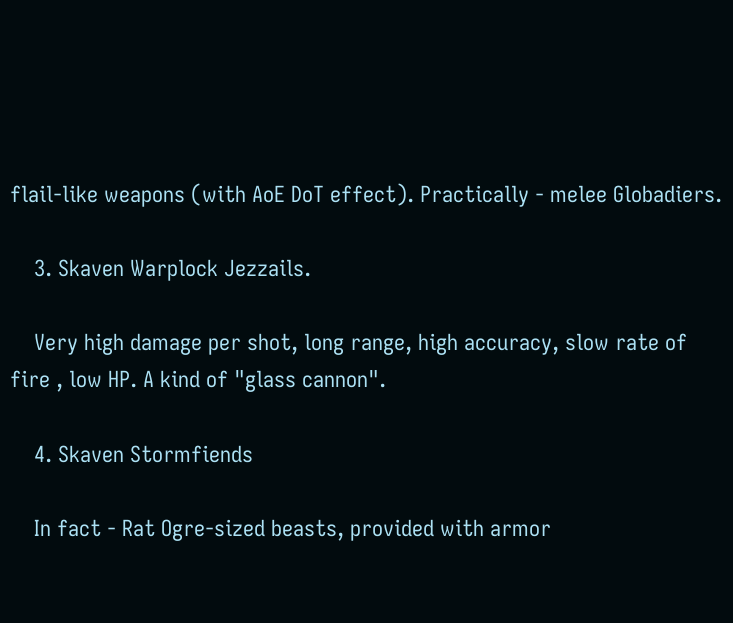flail-like weapons (with AoE DoT effect). Practically - melee Globadiers.

    3. Skaven Warplock Jezzails.

    Very high damage per shot, long range, high accuracy, slow rate of fire , low HP. A kind of "glass cannon".

    4. Skaven Stormfiends

    In fact - Rat Ogre-sized beasts, provided with armor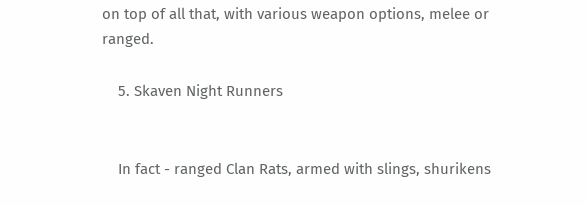on top of all that, with various weapon options, melee or ranged.

    5. Skaven Night Runners


    In fact - ranged Clan Rats, armed with slings, shurikens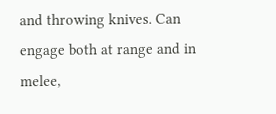and throwing knives. Can engage both at range and in melee,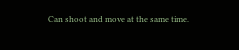Can shoot and move at the same time.